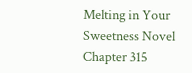Melting in Your Sweetness Novel Chapter 315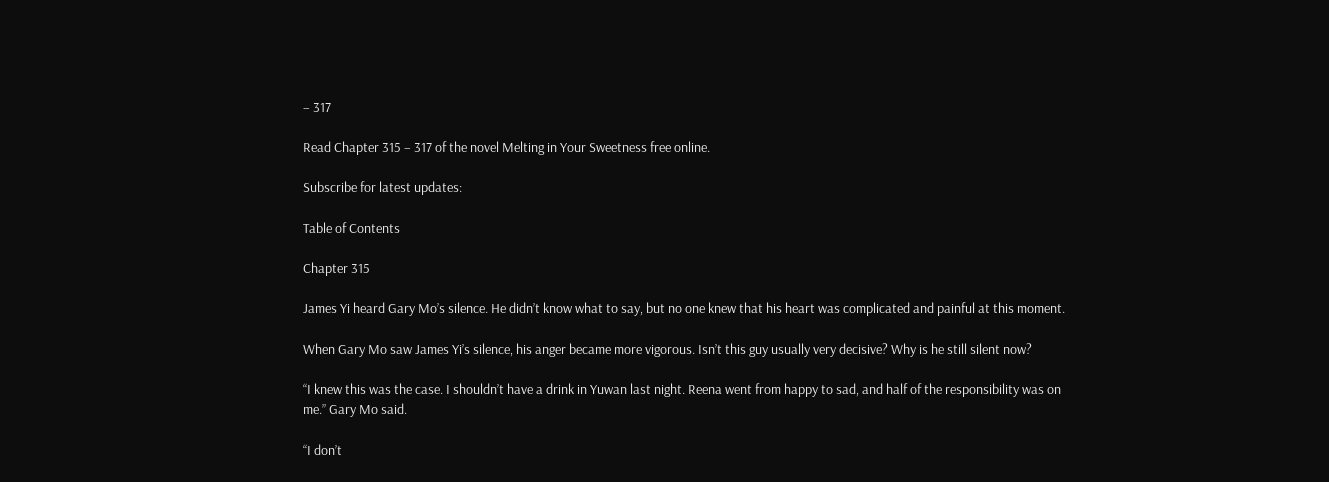– 317

Read Chapter 315 – 317 of the novel Melting in Your Sweetness free online.

Subscribe for latest updates:

Table of Contents

Chapter 315

James Yi heard Gary Mo’s silence. He didn’t know what to say, but no one knew that his heart was complicated and painful at this moment.

When Gary Mo saw James Yi’s silence, his anger became more vigorous. Isn’t this guy usually very decisive? Why is he still silent now?

“I knew this was the case. I shouldn’t have a drink in Yuwan last night. Reena went from happy to sad, and half of the responsibility was on me.” Gary Mo said.

“I don’t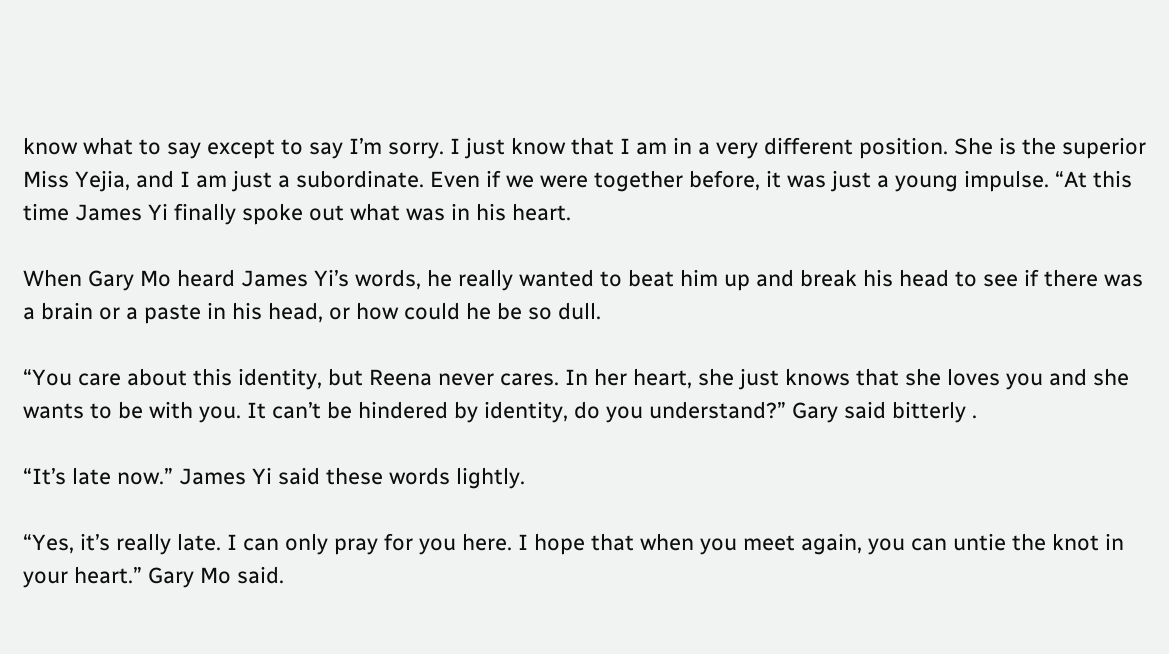know what to say except to say I’m sorry. I just know that I am in a very different position. She is the superior Miss Yejia, and I am just a subordinate. Even if we were together before, it was just a young impulse. “At this time James Yi finally spoke out what was in his heart.

When Gary Mo heard James Yi’s words, he really wanted to beat him up and break his head to see if there was a brain or a paste in his head, or how could he be so dull.

“You care about this identity, but Reena never cares. In her heart, she just knows that she loves you and she wants to be with you. It can’t be hindered by identity, do you understand?” Gary said bitterly .

“It’s late now.” James Yi said these words lightly.

“Yes, it’s really late. I can only pray for you here. I hope that when you meet again, you can untie the knot in your heart.” Gary Mo said.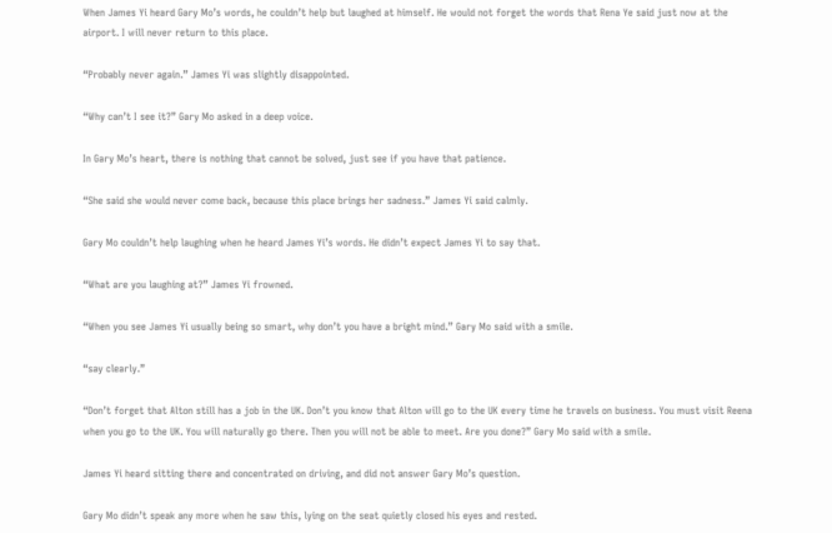When James Yi heard Gary Mo’s words, he couldn’t help but laughed at himself. He would not forget the words that Rena Ye said just now at the airport. I will never return to this place.

“Probably never again.” James Yi was slightly disappointed.

“Why can’t I see it?” Gary Mo asked in a deep voice.

In Gary Mo’s heart, there is nothing that cannot be solved, just see if you have that patience.

“She said she would never come back, because this place brings her sadness.” James Yi said calmly.

Gary Mo couldn’t help laughing when he heard James Yi’s words. He didn’t expect James Yi to say that.

“What are you laughing at?” James Yi frowned.

“When you see James Yi usually being so smart, why don’t you have a bright mind.” Gary Mo said with a smile.

“say clearly.”

“Don’t forget that Alton still has a job in the UK. Don’t you know that Alton will go to the UK every time he travels on business. You must visit Reena when you go to the UK. You will naturally go there. Then you will not be able to meet. Are you done?” Gary Mo said with a smile.

James Yi heard sitting there and concentrated on driving, and did not answer Gary Mo’s question.

Gary Mo didn’t speak any more when he saw this, lying on the seat quietly closed his eyes and rested.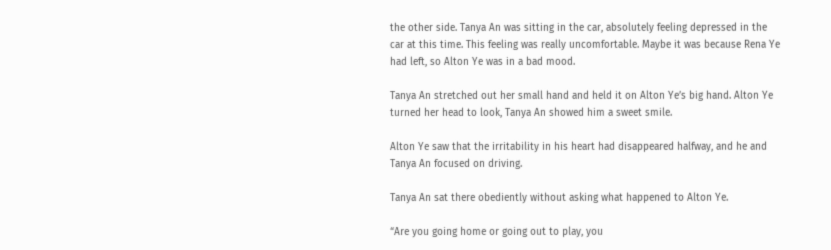the other side. Tanya An was sitting in the car, absolutely feeling depressed in the car at this time. This feeling was really uncomfortable. Maybe it was because Rena Ye had left, so Alton Ye was in a bad mood.

Tanya An stretched out her small hand and held it on Alton Ye’s big hand. Alton Ye turned her head to look, Tanya An showed him a sweet smile.

Alton Ye saw that the irritability in his heart had disappeared halfway, and he and Tanya An focused on driving.

Tanya An sat there obediently without asking what happened to Alton Ye.

“Are you going home or going out to play, you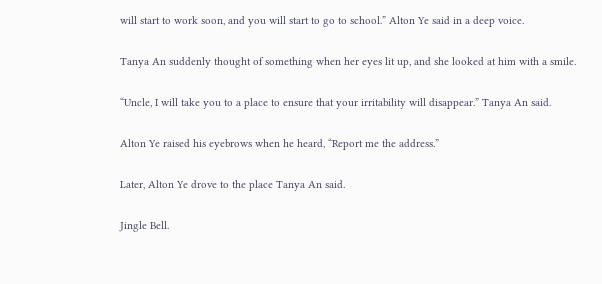will start to work soon, and you will start to go to school.” Alton Ye said in a deep voice.

Tanya An suddenly thought of something when her eyes lit up, and she looked at him with a smile.

“Uncle, I will take you to a place to ensure that your irritability will disappear.” Tanya An said.

Alton Ye raised his eyebrows when he heard, “Report me the address.”

Later, Alton Ye drove to the place Tanya An said.

Jingle Bell.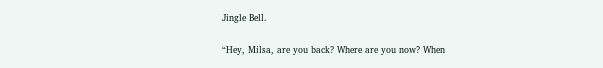Jingle Bell.

“Hey, Milsa, are you back? Where are you now? When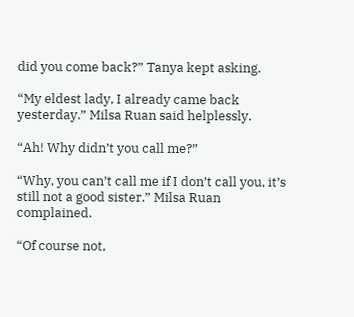did you come back?” Tanya kept asking.

“My eldest lady, I already came back yesterday.” Milsa Ruan said helplessly.

“Ah! Why didn’t you call me?”

“Why, you can’t call me if I don’t call you, it’s still not a good sister.” Milsa Ruan complained.

“Of course not,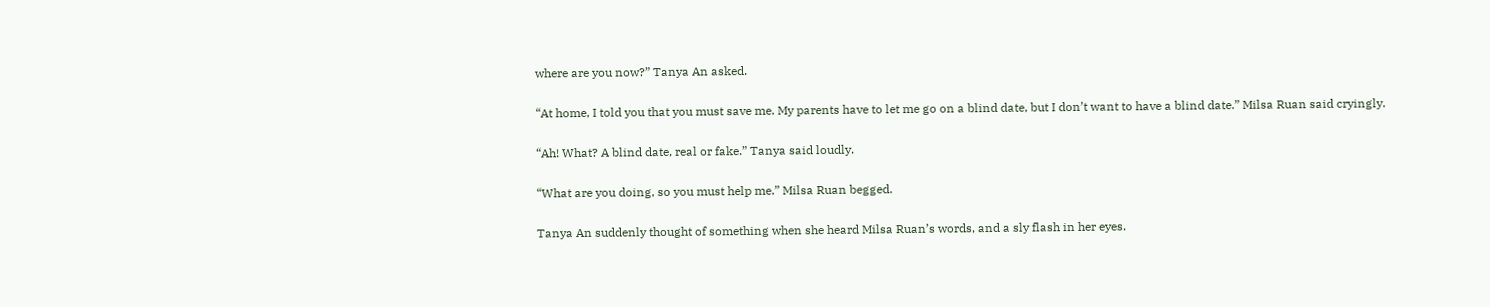where are you now?” Tanya An asked.

“At home, I told you that you must save me. My parents have to let me go on a blind date, but I don’t want to have a blind date.” Milsa Ruan said cryingly.

“Ah! What? A blind date, real or fake.” Tanya said loudly.

“What are you doing, so you must help me.” Milsa Ruan begged.

Tanya An suddenly thought of something when she heard Milsa Ruan’s words, and a sly flash in her eyes.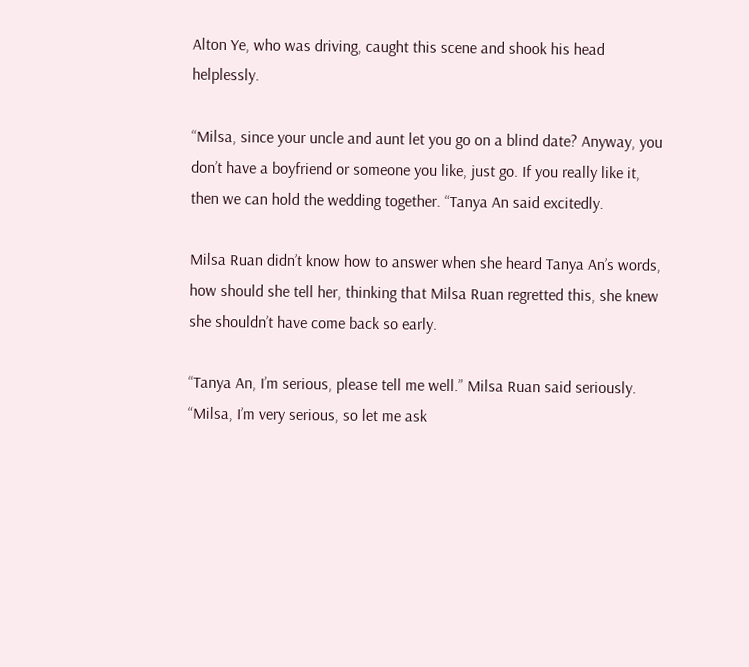Alton Ye, who was driving, caught this scene and shook his head helplessly.

“Milsa, since your uncle and aunt let you go on a blind date? Anyway, you don’t have a boyfriend or someone you like, just go. If you really like it, then we can hold the wedding together. “Tanya An said excitedly.

Milsa Ruan didn’t know how to answer when she heard Tanya An’s words, how should she tell her, thinking that Milsa Ruan regretted this, she knew she shouldn’t have come back so early.

“Tanya An, I’m serious, please tell me well.” Milsa Ruan said seriously. “Milsa, I’m very serious, so let me ask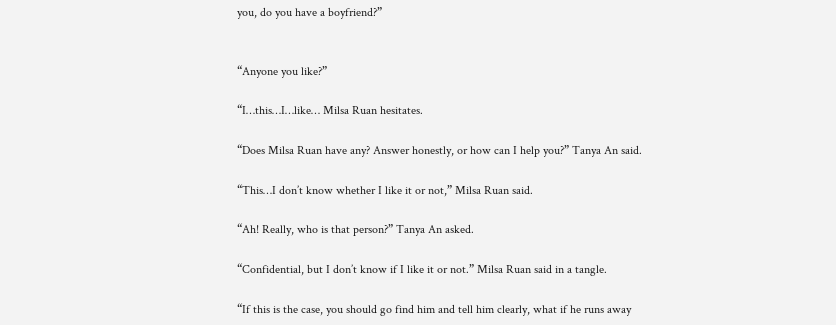you, do you have a boyfriend?”


“Anyone you like?”

“I…this…I…like… Milsa Ruan hesitates.

“Does Milsa Ruan have any? Answer honestly, or how can I help you?” Tanya An said.

“This…I don’t know whether I like it or not,” Milsa Ruan said.

“Ah! Really, who is that person?” Tanya An asked.

“Confidential, but I don’t know if I like it or not.” Milsa Ruan said in a tangle.

“If this is the case, you should go find him and tell him clearly, what if he runs away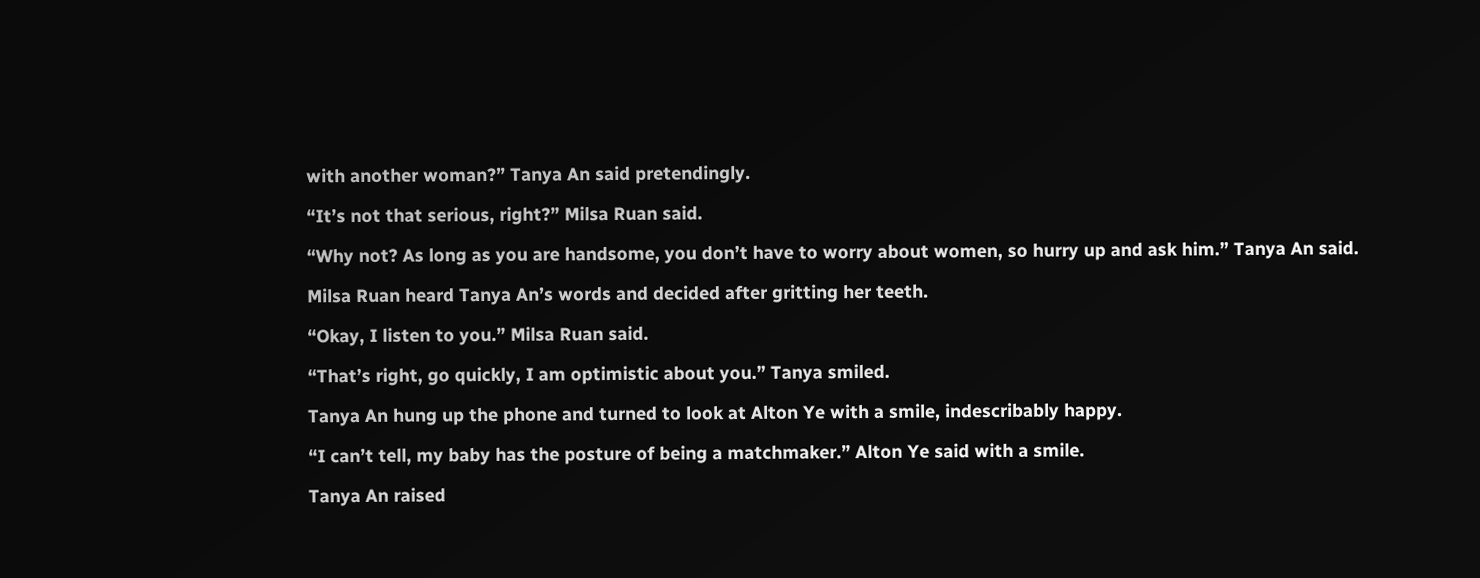with another woman?” Tanya An said pretendingly.

“It’s not that serious, right?” Milsa Ruan said.

“Why not? As long as you are handsome, you don’t have to worry about women, so hurry up and ask him.” Tanya An said.

Milsa Ruan heard Tanya An’s words and decided after gritting her teeth.

“Okay, I listen to you.” Milsa Ruan said.

“That’s right, go quickly, I am optimistic about you.” Tanya smiled.

Tanya An hung up the phone and turned to look at Alton Ye with a smile, indescribably happy.

“I can’t tell, my baby has the posture of being a matchmaker.” Alton Ye said with a smile.

Tanya An raised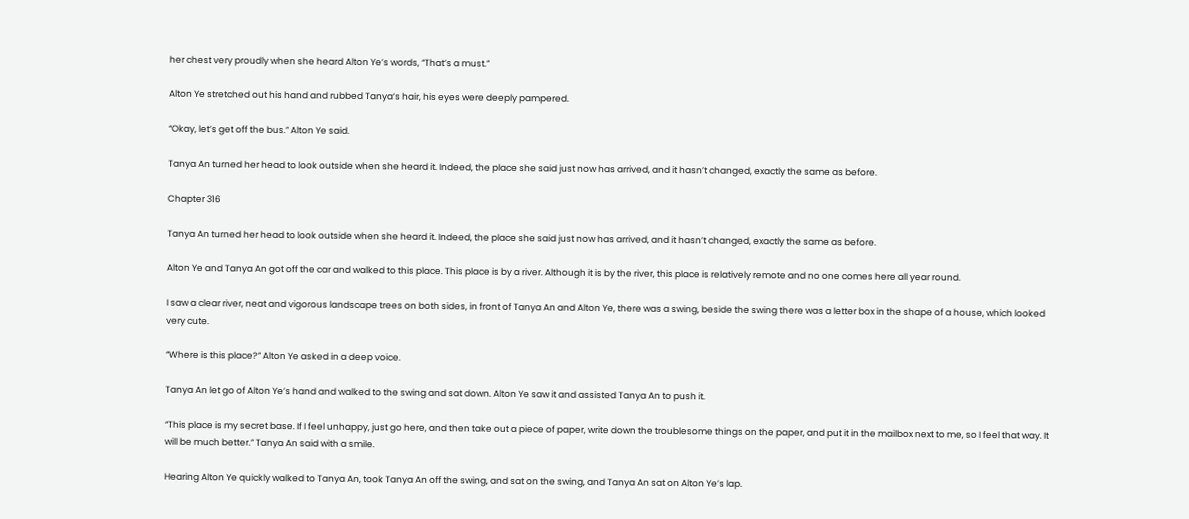her chest very proudly when she heard Alton Ye’s words, “That’s a must.”

Alton Ye stretched out his hand and rubbed Tanya’s hair, his eyes were deeply pampered.

“Okay, let’s get off the bus.” Alton Ye said.

Tanya An turned her head to look outside when she heard it. Indeed, the place she said just now has arrived, and it hasn’t changed, exactly the same as before.

Chapter 316

Tanya An turned her head to look outside when she heard it. Indeed, the place she said just now has arrived, and it hasn’t changed, exactly the same as before.

Alton Ye and Tanya An got off the car and walked to this place. This place is by a river. Although it is by the river, this place is relatively remote and no one comes here all year round.

I saw a clear river, neat and vigorous landscape trees on both sides, in front of Tanya An and Alton Ye, there was a swing, beside the swing there was a letter box in the shape of a house, which looked very cute.

“Where is this place?” Alton Ye asked in a deep voice.

Tanya An let go of Alton Ye’s hand and walked to the swing and sat down. Alton Ye saw it and assisted Tanya An to push it.

“This place is my secret base. If I feel unhappy, just go here, and then take out a piece of paper, write down the troublesome things on the paper, and put it in the mailbox next to me, so I feel that way. It will be much better.” Tanya An said with a smile.

Hearing Alton Ye quickly walked to Tanya An, took Tanya An off the swing, and sat on the swing, and Tanya An sat on Alton Ye’s lap.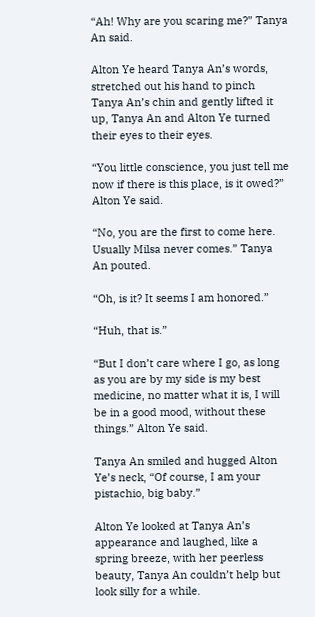“Ah! Why are you scaring me?” Tanya An said.

Alton Ye heard Tanya An’s words, stretched out his hand to pinch Tanya An’s chin and gently lifted it up, Tanya An and Alton Ye turned their eyes to their eyes.

“You little conscience, you just tell me now if there is this place, is it owed?” Alton Ye said.

“No, you are the first to come here. Usually Milsa never comes.” Tanya An pouted.

“Oh, is it? It seems I am honored.”

“Huh, that is.”

“But I don’t care where I go, as long as you are by my side is my best medicine, no matter what it is, I will be in a good mood, without these things.” Alton Ye said.

Tanya An smiled and hugged Alton Ye’s neck, “Of course, I am your pistachio, big baby.”

Alton Ye looked at Tanya An’s appearance and laughed, like a spring breeze, with her peerless beauty, Tanya An couldn’t help but look silly for a while.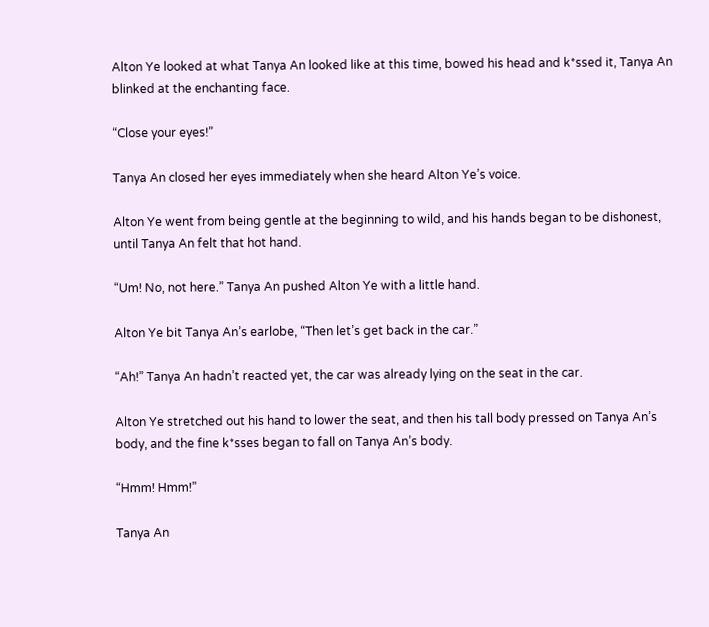Alton Ye looked at what Tanya An looked like at this time, bowed his head and k*ssed it, Tanya An blinked at the enchanting face.

“Close your eyes!”

Tanya An closed her eyes immediately when she heard Alton Ye’s voice.

Alton Ye went from being gentle at the beginning to wild, and his hands began to be dishonest, until Tanya An felt that hot hand.

“Um! No, not here.” Tanya An pushed Alton Ye with a little hand.

Alton Ye bit Tanya An’s earlobe, “Then let’s get back in the car.”

“Ah!” Tanya An hadn’t reacted yet, the car was already lying on the seat in the car.

Alton Ye stretched out his hand to lower the seat, and then his tall body pressed on Tanya An’s body, and the fine k*sses began to fall on Tanya An’s body.

“Hmm! Hmm!”

Tanya An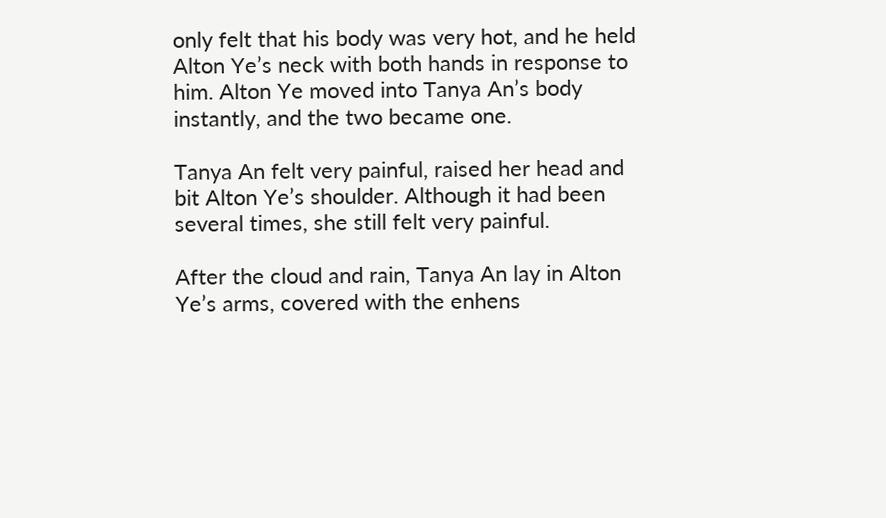only felt that his body was very hot, and he held Alton Ye’s neck with both hands in response to him. Alton Ye moved into Tanya An’s body instantly, and the two became one.

Tanya An felt very painful, raised her head and bit Alton Ye’s shoulder. Although it had been several times, she still felt very painful.

After the cloud and rain, Tanya An lay in Alton Ye’s arms, covered with the enhens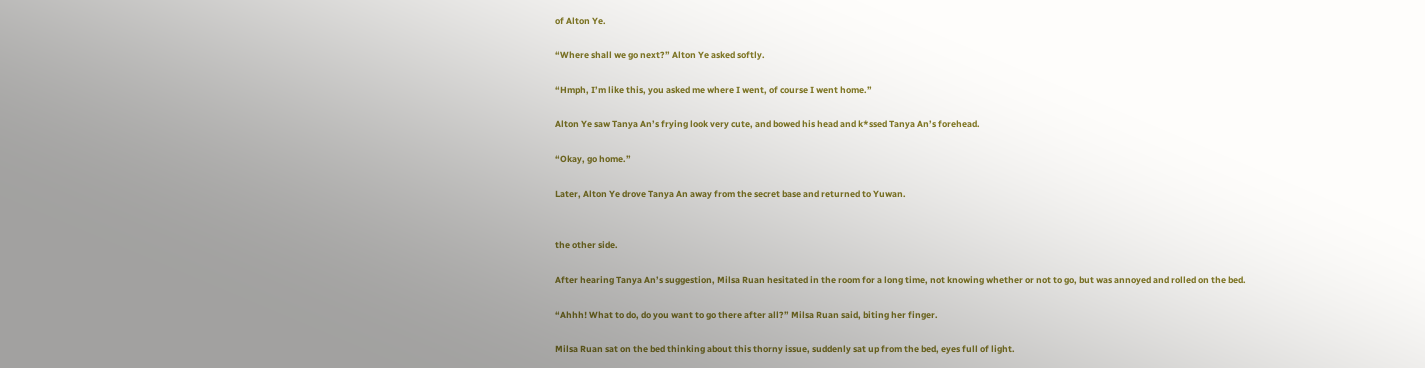of Alton Ye.

“Where shall we go next?” Alton Ye asked softly.

“Hmph, I’m like this, you asked me where I went, of course I went home.”

Alton Ye saw Tanya An’s frying look very cute, and bowed his head and k*ssed Tanya An’s forehead.

“Okay, go home.”

Later, Alton Ye drove Tanya An away from the secret base and returned to Yuwan.


the other side.

After hearing Tanya An’s suggestion, Milsa Ruan hesitated in the room for a long time, not knowing whether or not to go, but was annoyed and rolled on the bed.

“Ahhh! What to do, do you want to go there after all?” Milsa Ruan said, biting her finger.

Milsa Ruan sat on the bed thinking about this thorny issue, suddenly sat up from the bed, eyes full of light.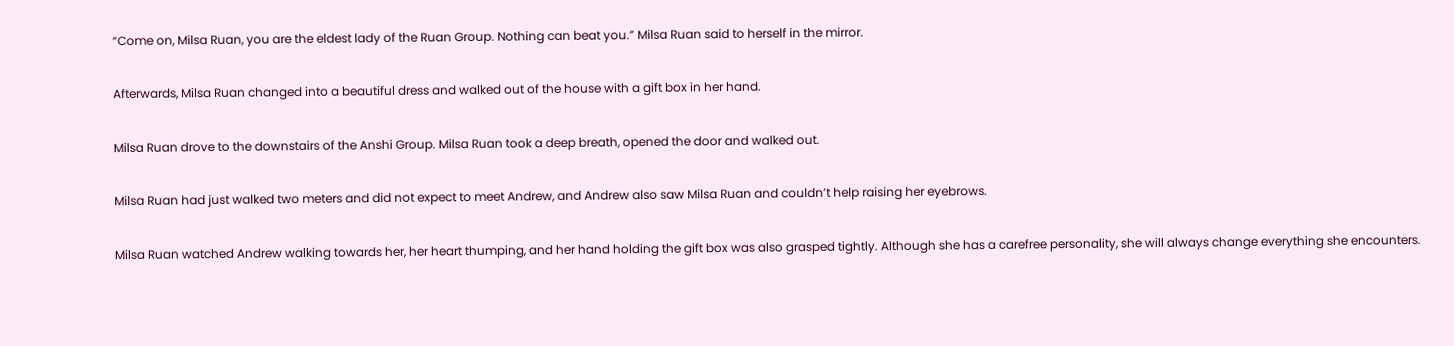“Come on, Milsa Ruan, you are the eldest lady of the Ruan Group. Nothing can beat you.” Milsa Ruan said to herself in the mirror.

Afterwards, Milsa Ruan changed into a beautiful dress and walked out of the house with a gift box in her hand.

Milsa Ruan drove to the downstairs of the Anshi Group. Milsa Ruan took a deep breath, opened the door and walked out.

Milsa Ruan had just walked two meters and did not expect to meet Andrew, and Andrew also saw Milsa Ruan and couldn’t help raising her eyebrows.

Milsa Ruan watched Andrew walking towards her, her heart thumping, and her hand holding the gift box was also grasped tightly. Although she has a carefree personality, she will always change everything she encounters.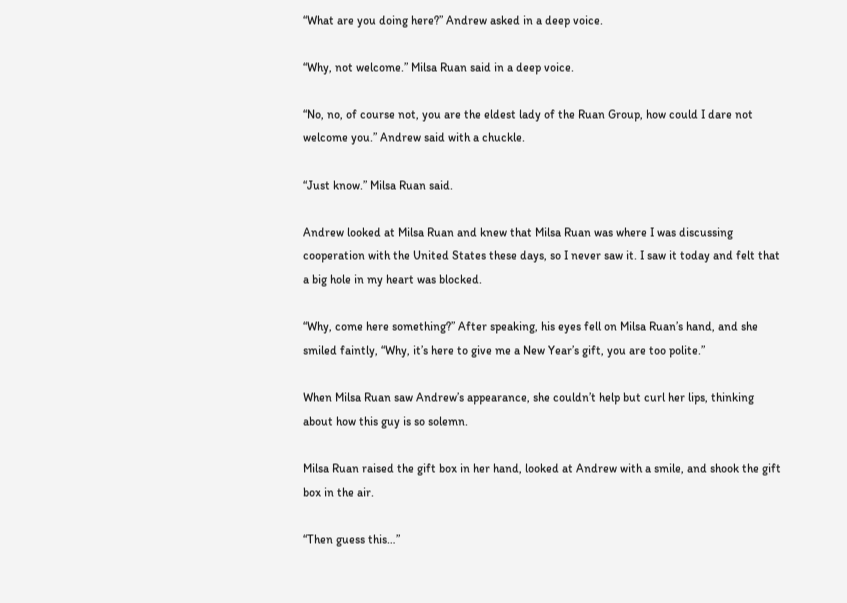“What are you doing here?” Andrew asked in a deep voice.

“Why, not welcome.” Milsa Ruan said in a deep voice.

“No, no, of course not, you are the eldest lady of the Ruan Group, how could I dare not welcome you.” Andrew said with a chuckle.

“Just know.” Milsa Ruan said.

Andrew looked at Milsa Ruan and knew that Milsa Ruan was where I was discussing cooperation with the United States these days, so I never saw it. I saw it today and felt that a big hole in my heart was blocked.

“Why, come here something?” After speaking, his eyes fell on Milsa Ruan’s hand, and she smiled faintly, “Why, it’s here to give me a New Year’s gift, you are too polite.”

When Milsa Ruan saw Andrew’s appearance, she couldn’t help but curl her lips, thinking about how this guy is so solemn.

Milsa Ruan raised the gift box in her hand, looked at Andrew with a smile, and shook the gift box in the air.

“Then guess this…”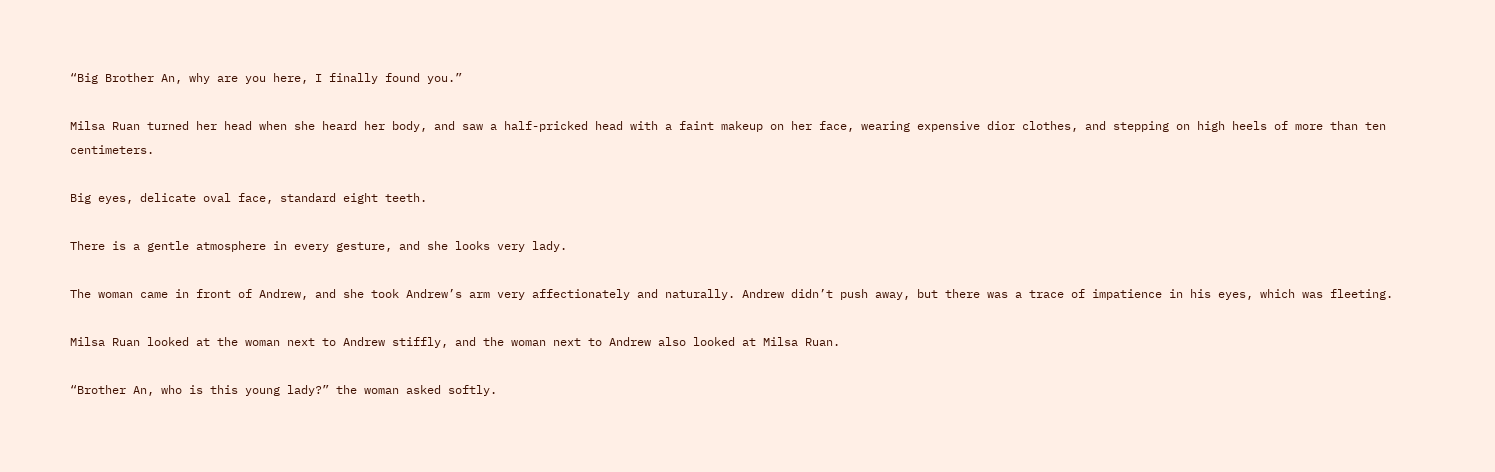“Big Brother An, why are you here, I finally found you.”

Milsa Ruan turned her head when she heard her body, and saw a half-pricked head with a faint makeup on her face, wearing expensive dior clothes, and stepping on high heels of more than ten centimeters.

Big eyes, delicate oval face, standard eight teeth.

There is a gentle atmosphere in every gesture, and she looks very lady.

The woman came in front of Andrew, and she took Andrew’s arm very affectionately and naturally. Andrew didn’t push away, but there was a trace of impatience in his eyes, which was fleeting.

Milsa Ruan looked at the woman next to Andrew stiffly, and the woman next to Andrew also looked at Milsa Ruan.

“Brother An, who is this young lady?” the woman asked softly.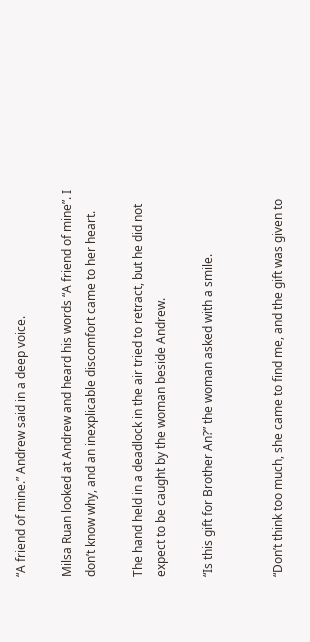“A friend of mine.” Andrew said in a deep voice.

Milsa Ruan looked at Andrew and heard his words “A friend of mine”. I don’t know why, and an inexplicable discomfort came to her heart.

The hand held in a deadlock in the air tried to retract, but he did not expect to be caught by the woman beside Andrew.

“Is this gift for Brother An?” the woman asked with a smile.


“Don’t think too much, she came to find me, and the gift was given to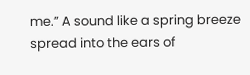me.” A sound like a spring breeze spread into the ears of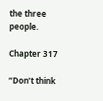the three people.

Chapter 317

“Don’t think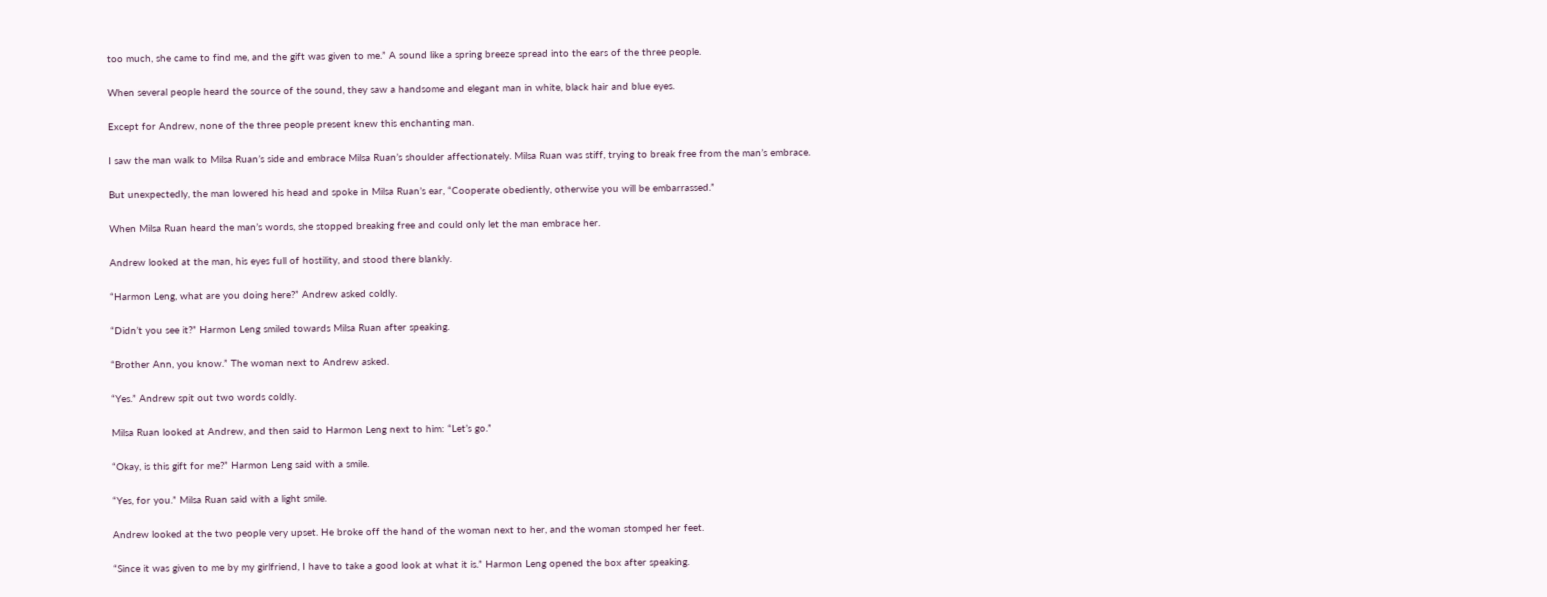too much, she came to find me, and the gift was given to me.” A sound like a spring breeze spread into the ears of the three people.

When several people heard the source of the sound, they saw a handsome and elegant man in white, black hair and blue eyes.

Except for Andrew, none of the three people present knew this enchanting man.

I saw the man walk to Milsa Ruan’s side and embrace Milsa Ruan’s shoulder affectionately. Milsa Ruan was stiff, trying to break free from the man’s embrace.

But unexpectedly, the man lowered his head and spoke in Milsa Ruan’s ear, “Cooperate obediently, otherwise you will be embarrassed.”

When Milsa Ruan heard the man’s words, she stopped breaking free and could only let the man embrace her.

Andrew looked at the man, his eyes full of hostility, and stood there blankly.

“Harmon Leng, what are you doing here?” Andrew asked coldly.

“Didn’t you see it?” Harmon Leng smiled towards Milsa Ruan after speaking.

“Brother Ann, you know.” The woman next to Andrew asked.

“Yes.” Andrew spit out two words coldly.

Milsa Ruan looked at Andrew, and then said to Harmon Leng next to him: “Let’s go.”

“Okay, is this gift for me?” Harmon Leng said with a smile.

“Yes, for you.” Milsa Ruan said with a light smile.

Andrew looked at the two people very upset. He broke off the hand of the woman next to her, and the woman stomped her feet.

“Since it was given to me by my girlfriend, I have to take a good look at what it is.” Harmon Leng opened the box after speaking.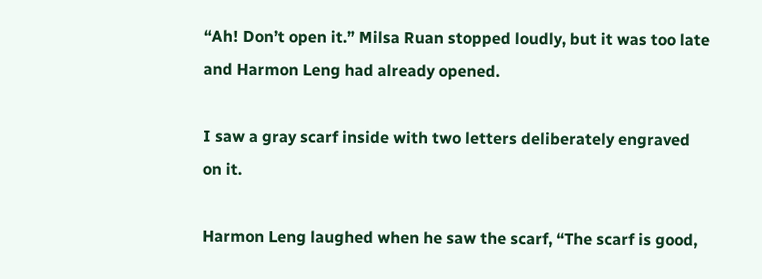“Ah! Don’t open it.” Milsa Ruan stopped loudly, but it was too late and Harmon Leng had already opened.

I saw a gray scarf inside with two letters deliberately engraved on it.

Harmon Leng laughed when he saw the scarf, “The scarf is good,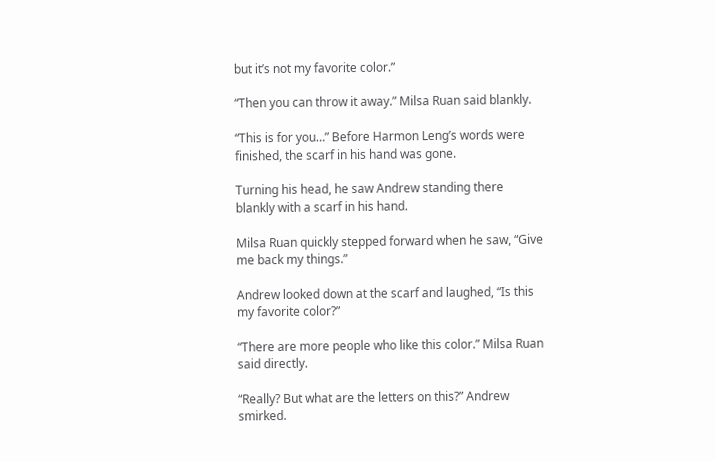but it’s not my favorite color.”

“Then you can throw it away.” Milsa Ruan said blankly.

“This is for you…” Before Harmon Leng’s words were finished, the scarf in his hand was gone.

Turning his head, he saw Andrew standing there blankly with a scarf in his hand.

Milsa Ruan quickly stepped forward when he saw, “Give me back my things.”

Andrew looked down at the scarf and laughed, “Is this my favorite color?”

“There are more people who like this color.” Milsa Ruan said directly.

“Really? But what are the letters on this?” Andrew smirked.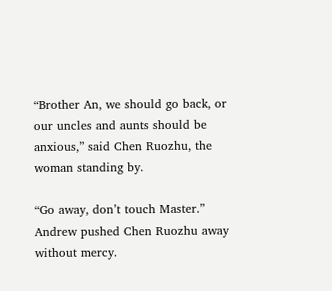“Brother An, we should go back, or our uncles and aunts should be anxious,” said Chen Ruozhu, the woman standing by.

“Go away, don’t touch Master.” Andrew pushed Chen Ruozhu away without mercy.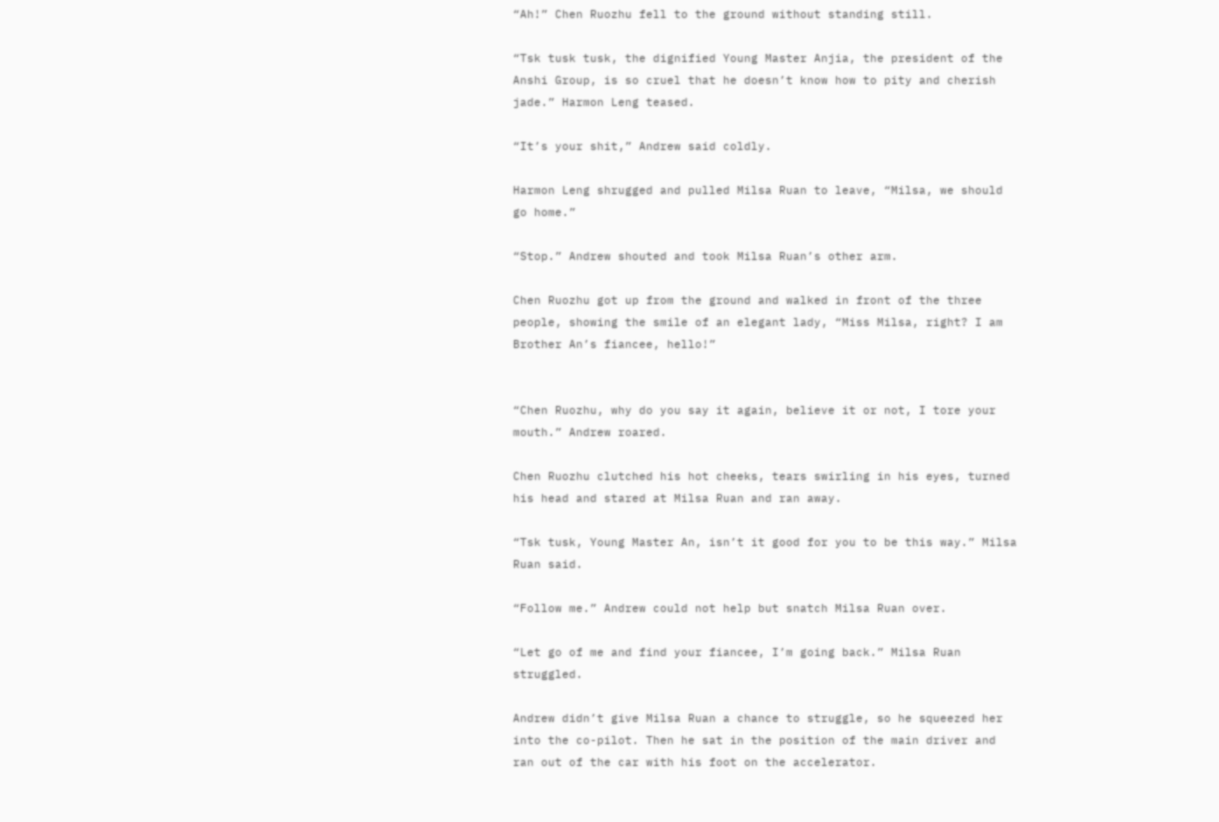“Ah!” Chen Ruozhu fell to the ground without standing still.

“Tsk tusk tusk, the dignified Young Master Anjia, the president of the Anshi Group, is so cruel that he doesn’t know how to pity and cherish jade.” Harmon Leng teased.

“It’s your shit,” Andrew said coldly.

Harmon Leng shrugged and pulled Milsa Ruan to leave, “Milsa, we should go home.”

“Stop.” Andrew shouted and took Milsa Ruan’s other arm.

Chen Ruozhu got up from the ground and walked in front of the three people, showing the smile of an elegant lady, “Miss Milsa, right? I am Brother An’s fiancee, hello!”


“Chen Ruozhu, why do you say it again, believe it or not, I tore your mouth.” Andrew roared.

Chen Ruozhu clutched his hot cheeks, tears swirling in his eyes, turned his head and stared at Milsa Ruan and ran away.

“Tsk tusk, Young Master An, isn’t it good for you to be this way.” Milsa Ruan said.

“Follow me.” Andrew could not help but snatch Milsa Ruan over.

“Let go of me and find your fiancee, I’m going back.” Milsa Ruan struggled.

Andrew didn’t give Milsa Ruan a chance to struggle, so he squeezed her into the co-pilot. Then he sat in the position of the main driver and ran out of the car with his foot on the accelerator.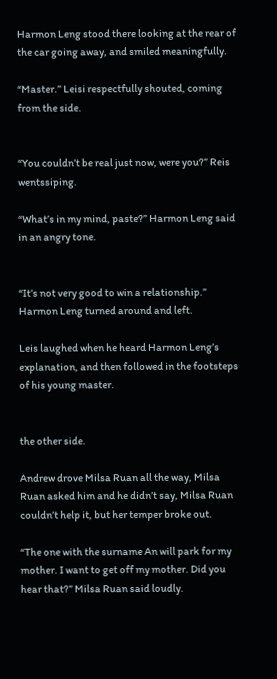Harmon Leng stood there looking at the rear of the car going away, and smiled meaningfully.

“Master.” Leisi respectfully shouted, coming from the side.


“You couldn’t be real just now, were you?” Reis wentssiping.

“What’s in my mind, paste?” Harmon Leng said in an angry tone.


“It’s not very good to win a relationship.” Harmon Leng turned around and left.

Leis laughed when he heard Harmon Leng’s explanation, and then followed in the footsteps of his young master.


the other side.

Andrew drove Milsa Ruan all the way, Milsa Ruan asked him and he didn’t say, Milsa Ruan couldn’t help it, but her temper broke out.

“The one with the surname An will park for my mother. I want to get off my mother. Did you hear that?” Milsa Ruan said loudly.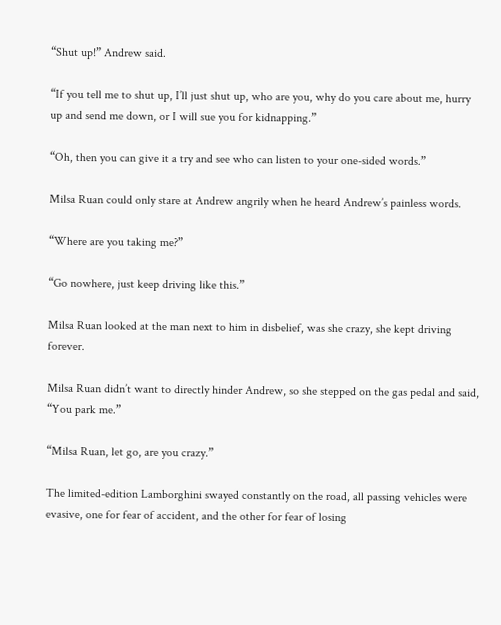“Shut up!” Andrew said.

“If you tell me to shut up, I’ll just shut up, who are you, why do you care about me, hurry up and send me down, or I will sue you for kidnapping.”

“Oh, then you can give it a try and see who can listen to your one-sided words.”

Milsa Ruan could only stare at Andrew angrily when he heard Andrew’s painless words.

“Where are you taking me?”

“Go nowhere, just keep driving like this.”

Milsa Ruan looked at the man next to him in disbelief, was she crazy, she kept driving forever.

Milsa Ruan didn’t want to directly hinder Andrew, so she stepped on the gas pedal and said, “You park me.”

“Milsa Ruan, let go, are you crazy.”

The limited-edition Lamborghini swayed constantly on the road, all passing vehicles were evasive, one for fear of accident, and the other for fear of losing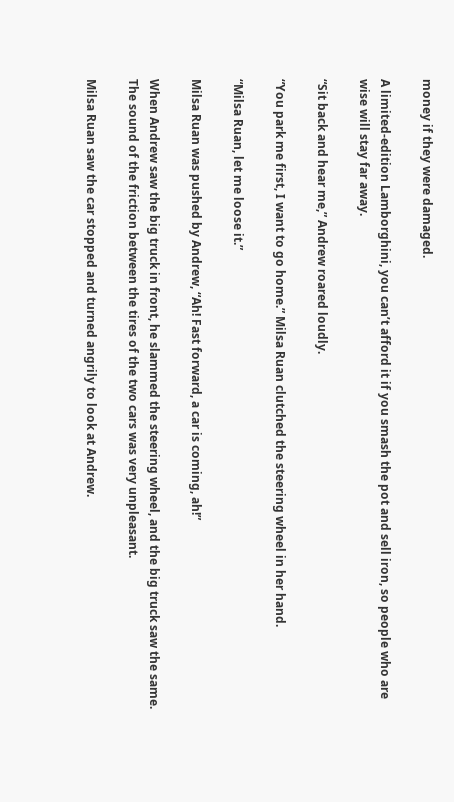money if they were damaged.

A limited-edition Lamborghini, you can’t afford it if you smash the pot and sell iron, so people who are wise will stay far away.

“Sit back and hear me,” Andrew roared loudly.

“You park me first, I want to go home.” Milsa Ruan clutched the steering wheel in her hand.

“Milsa Ruan, let me loose it.”

Milsa Ruan was pushed by Andrew, “Ah! Fast forward, a car is coming, ah!”

When Andrew saw the big truck in front, he slammed the steering wheel, and the big truck saw the same. The sound of the friction between the tires of the two cars was very unpleasant.

Milsa Ruan saw the car stopped and turned angrily to look at Andrew.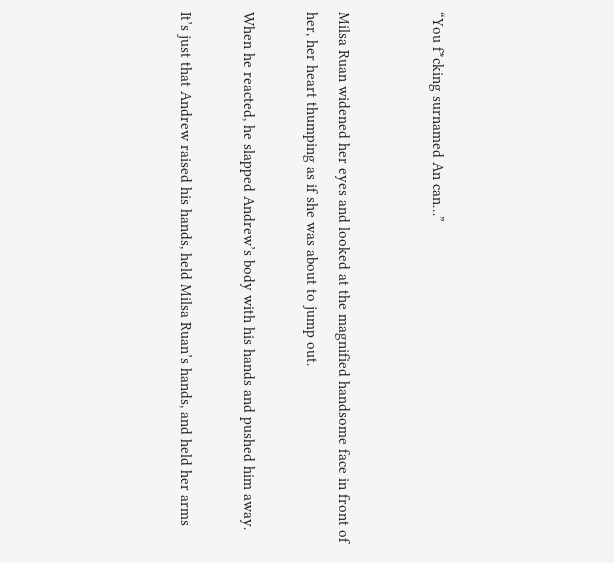“You f*cking surnamed An can…”


Milsa Ruan widened her eyes and looked at the magnified handsome face in front of her, her heart thumping as if she was about to jump out.

When he reacted, he slapped Andrew’s body with his hands and pushed him away.

It’s just that Andrew raised his hands, held Milsa Ruan’s hands, and held her arms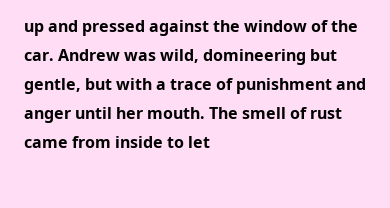up and pressed against the window of the car. Andrew was wild, domineering but gentle, but with a trace of punishment and anger until her mouth. The smell of rust came from inside to let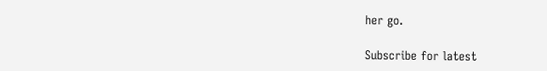her go.

Subscribe for latest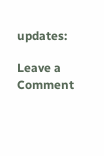updates:

Leave a Comment